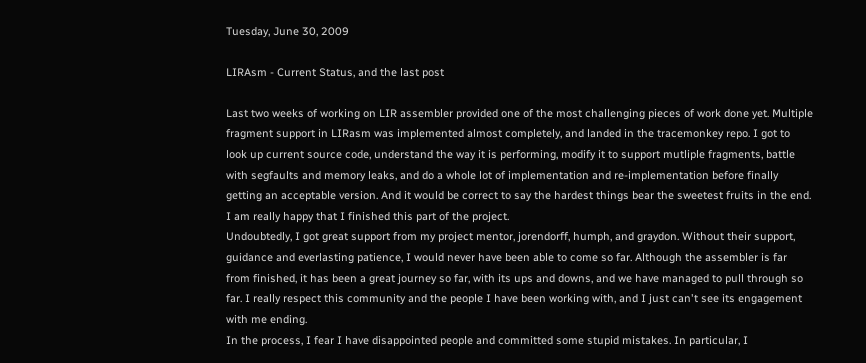Tuesday, June 30, 2009

LIRAsm - Current Status, and the last post

Last two weeks of working on LIR assembler provided one of the most challenging pieces of work done yet. Multiple fragment support in LIRasm was implemented almost completely, and landed in the tracemonkey repo. I got to look up current source code, understand the way it is performing, modify it to support mutliple fragments, battle with segfaults and memory leaks, and do a whole lot of implementation and re-implementation before finally getting an acceptable version. And it would be correct to say the hardest things bear the sweetest fruits in the end. I am really happy that I finished this part of the project.
Undoubtedly, I got great support from my project mentor, jorendorff, humph, and graydon. Without their support, guidance and everlasting patience, I would never have been able to come so far. Although the assembler is far from finished, it has been a great journey so far, with its ups and downs, and we have managed to pull through so far. I really respect this community and the people I have been working with, and I just can't see its engagement with me ending.
In the process, I fear I have disappointed people and committed some stupid mistakes. In particular, I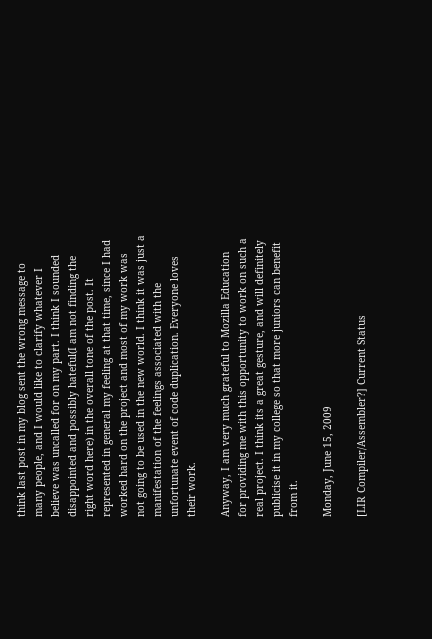think last post in my blog sent the wrong message to many people, and I would like to clarify whatever I believe was uncalled for on my part. I think I sounded disappointed and possibly hateful(I am not finding the right word here) in the overall tone of the post. It represented in general my feeling at that time, since I had worked hard on the project and most of my work was not going to be used in the new world. I think it was just a manifestation of the feelings associated with the unfortunate event of code duplication. Everyone loves their work.

Anyway, I am very much grateful to Mozilla Education for providing me with this opportunity to work on such a real project. I think its a great gesture, and will definitely publicise it in my college so that more juniors can benefit from it.

Monday, June 15, 2009

[LIR Compiler/Assembler?] Current Status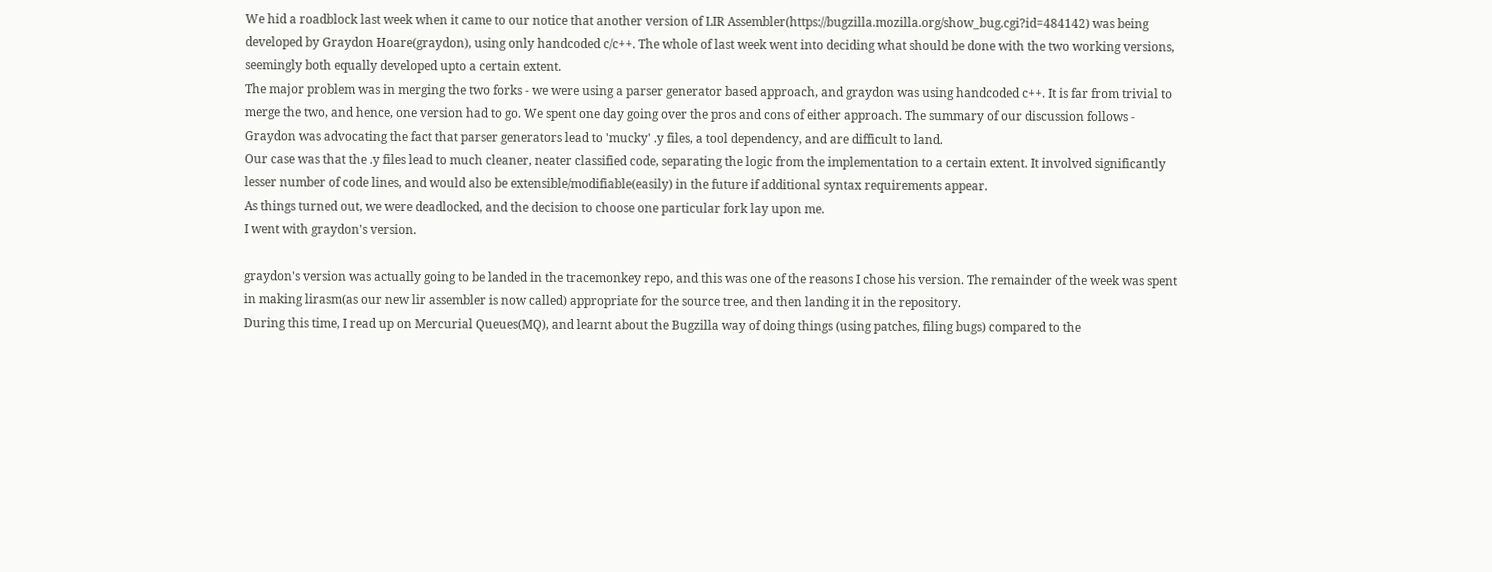We hid a roadblock last week when it came to our notice that another version of LIR Assembler(https://bugzilla.mozilla.org/show_bug.cgi?id=484142) was being developed by Graydon Hoare(graydon), using only handcoded c/c++. The whole of last week went into deciding what should be done with the two working versions, seemingly both equally developed upto a certain extent.
The major problem was in merging the two forks - we were using a parser generator based approach, and graydon was using handcoded c++. It is far from trivial to merge the two, and hence, one version had to go. We spent one day going over the pros and cons of either approach. The summary of our discussion follows -
Graydon was advocating the fact that parser generators lead to 'mucky' .y files, a tool dependency, and are difficult to land.
Our case was that the .y files lead to much cleaner, neater classified code, separating the logic from the implementation to a certain extent. It involved significantly lesser number of code lines, and would also be extensible/modifiable(easily) in the future if additional syntax requirements appear.
As things turned out, we were deadlocked, and the decision to choose one particular fork lay upon me.
I went with graydon's version.

graydon's version was actually going to be landed in the tracemonkey repo, and this was one of the reasons I chose his version. The remainder of the week was spent in making lirasm(as our new lir assembler is now called) appropriate for the source tree, and then landing it in the repository.
During this time, I read up on Mercurial Queues(MQ), and learnt about the Bugzilla way of doing things (using patches, filing bugs) compared to the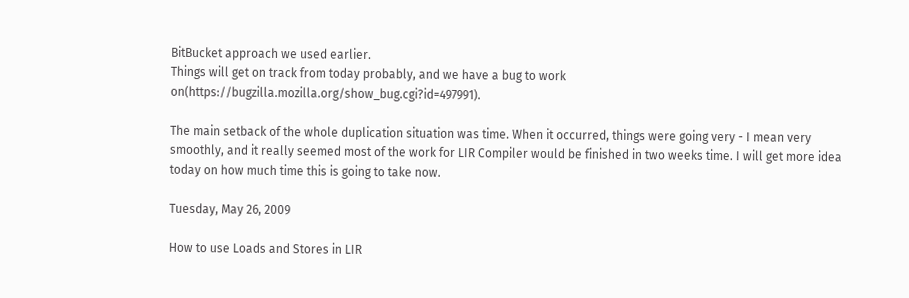BitBucket approach we used earlier.
Things will get on track from today probably, and we have a bug to work on(https://bugzilla.mozilla.org/show_bug.cgi?id=497991).

The main setback of the whole duplication situation was time. When it occurred, things were going very - I mean very smoothly, and it really seemed most of the work for LIR Compiler would be finished in two weeks time. I will get more idea today on how much time this is going to take now.

Tuesday, May 26, 2009

How to use Loads and Stores in LIR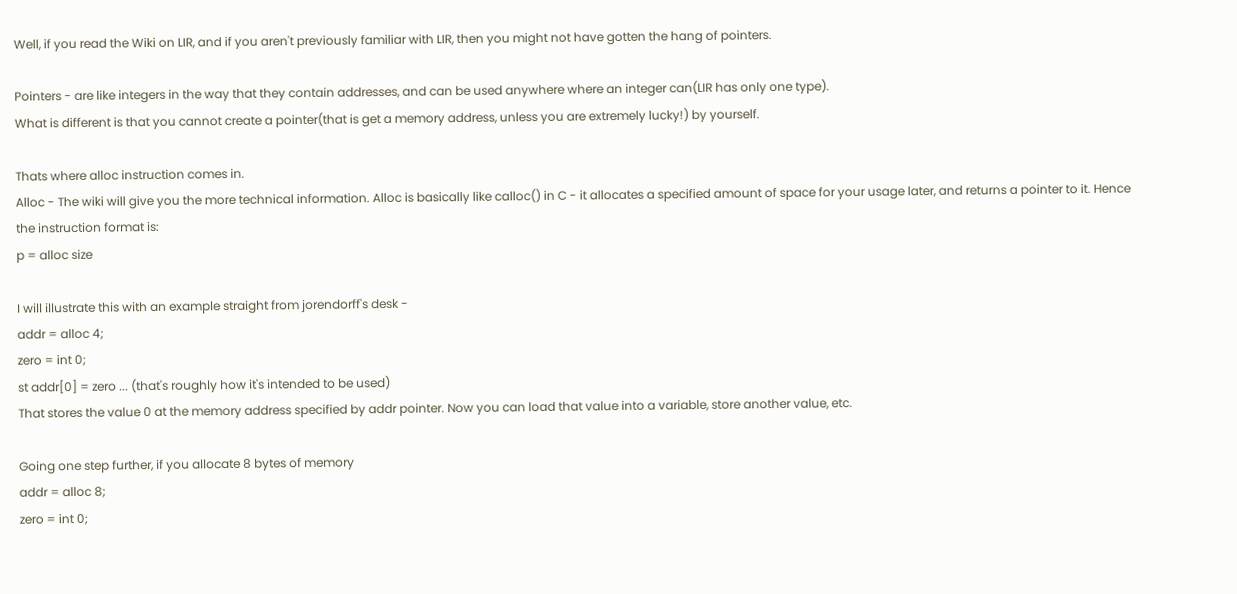Well, if you read the Wiki on LIR, and if you aren't previously familiar with LIR, then you might not have gotten the hang of pointers.

Pointers - are like integers in the way that they contain addresses, and can be used anywhere where an integer can(LIR has only one type).
What is different is that you cannot create a pointer(that is get a memory address, unless you are extremely lucky!) by yourself.

Thats where alloc instruction comes in.
Alloc - The wiki will give you the more technical information. Alloc is basically like calloc() in C - it allocates a specified amount of space for your usage later, and returns a pointer to it. Hence the instruction format is:
p = alloc size

I will illustrate this with an example straight from jorendorff's desk -
addr = alloc 4;
zero = int 0;
st addr[0] = zero ... (that's roughly how it's intended to be used)
That stores the value 0 at the memory address specified by addr pointer. Now you can load that value into a variable, store another value, etc.

Going one step further, if you allocate 8 bytes of memory
addr = alloc 8;
zero = int 0;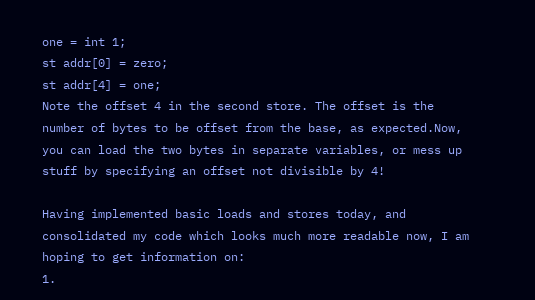one = int 1;
st addr[0] = zero;
st addr[4] = one;
Note the offset 4 in the second store. The offset is the number of bytes to be offset from the base, as expected.Now, you can load the two bytes in separate variables, or mess up stuff by specifying an offset not divisible by 4!

Having implemented basic loads and stores today, and consolidated my code which looks much more readable now, I am hoping to get information on:
1.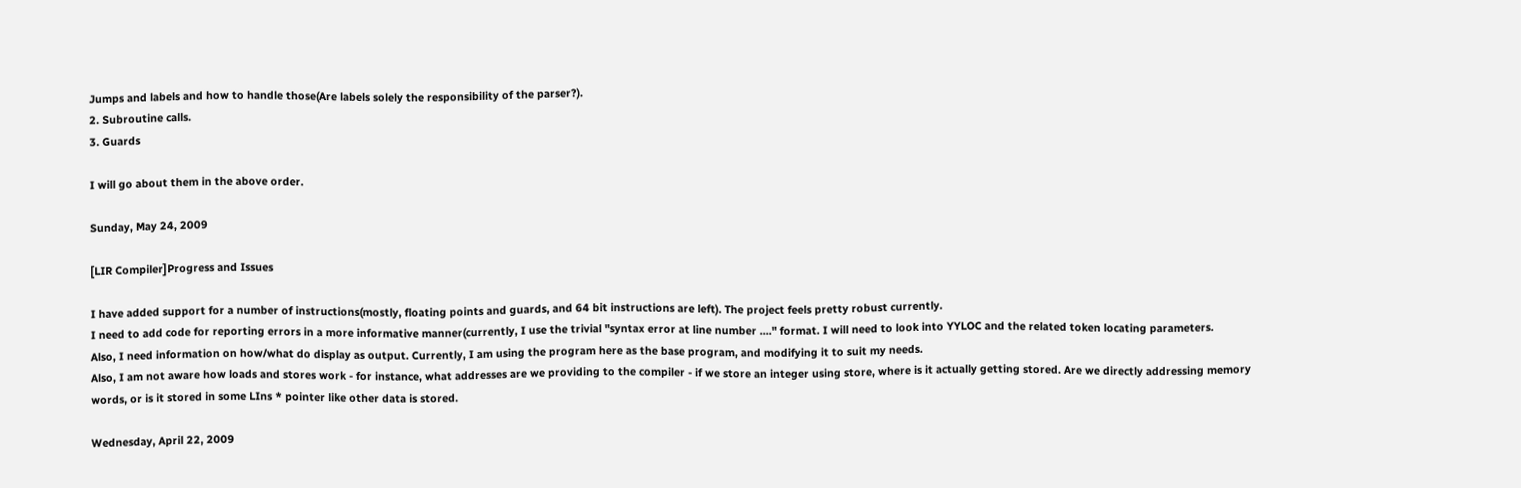Jumps and labels and how to handle those(Are labels solely the responsibility of the parser?).
2. Subroutine calls.
3. Guards

I will go about them in the above order.

Sunday, May 24, 2009

[LIR Compiler]Progress and Issues

I have added support for a number of instructions(mostly, floating points and guards, and 64 bit instructions are left). The project feels pretty robust currently.
I need to add code for reporting errors in a more informative manner(currently, I use the trivial "syntax error at line number ...." format. I will need to look into YYLOC and the related token locating parameters.
Also, I need information on how/what do display as output. Currently, I am using the program here as the base program, and modifying it to suit my needs.
Also, I am not aware how loads and stores work - for instance, what addresses are we providing to the compiler - if we store an integer using store, where is it actually getting stored. Are we directly addressing memory words, or is it stored in some LIns * pointer like other data is stored.

Wednesday, April 22, 2009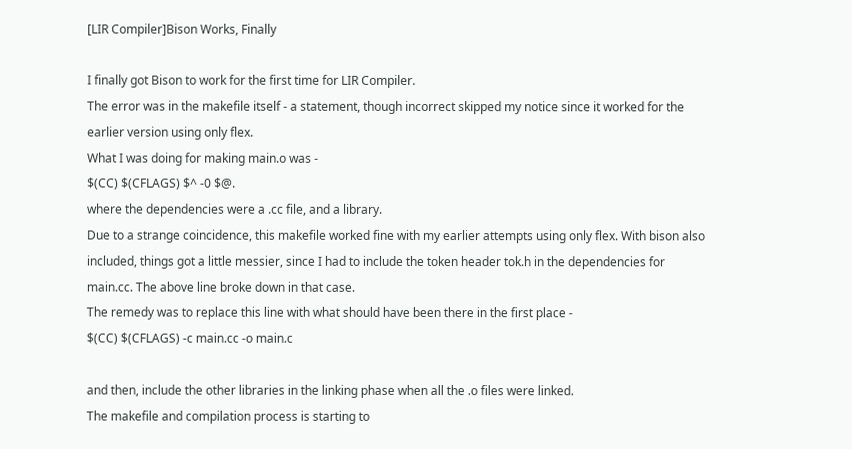[LIR Compiler]Bison Works, Finally

I finally got Bison to work for the first time for LIR Compiler.
The error was in the makefile itself - a statement, though incorrect skipped my notice since it worked for the earlier version using only flex.
What I was doing for making main.o was -
$(CC) $(CFLAGS) $^ -0 $@.
where the dependencies were a .cc file, and a library.
Due to a strange coincidence, this makefile worked fine with my earlier attempts using only flex. With bison also included, things got a little messier, since I had to include the token header tok.h in the dependencies for main.cc. The above line broke down in that case.
The remedy was to replace this line with what should have been there in the first place -
$(CC) $(CFLAGS) -c main.cc -o main.c

and then, include the other libraries in the linking phase when all the .o files were linked.
The makefile and compilation process is starting to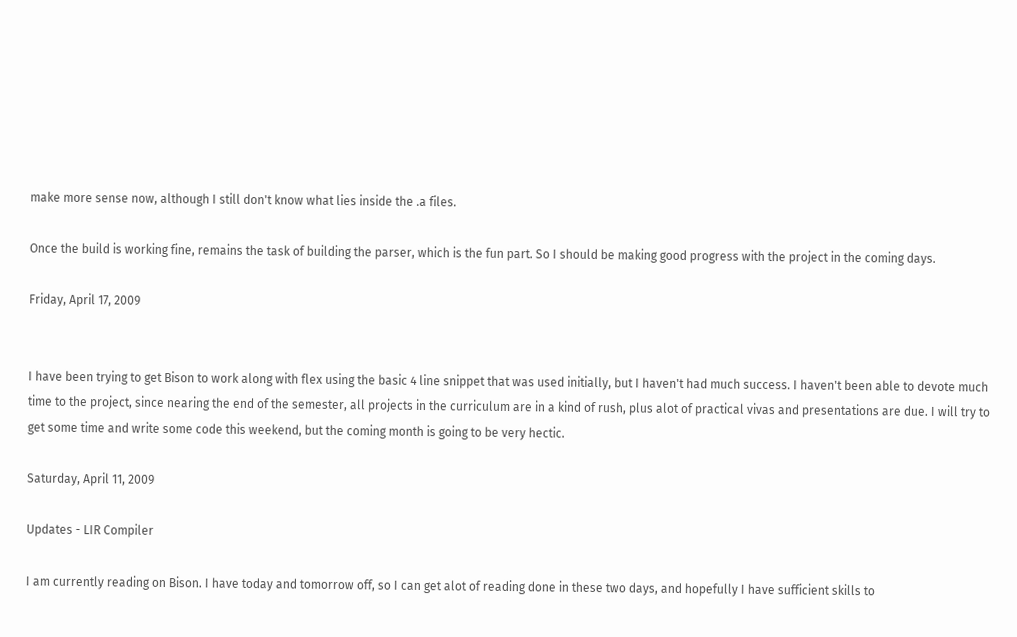make more sense now, although I still don't know what lies inside the .a files.

Once the build is working fine, remains the task of building the parser, which is the fun part. So I should be making good progress with the project in the coming days.

Friday, April 17, 2009


I have been trying to get Bison to work along with flex using the basic 4 line snippet that was used initially, but I haven't had much success. I haven't been able to devote much time to the project, since nearing the end of the semester, all projects in the curriculum are in a kind of rush, plus alot of practical vivas and presentations are due. I will try to get some time and write some code this weekend, but the coming month is going to be very hectic.

Saturday, April 11, 2009

Updates - LIR Compiler

I am currently reading on Bison. I have today and tomorrow off, so I can get alot of reading done in these two days, and hopefully I have sufficient skills to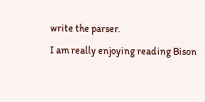write the parser.
I am really enjoying reading Bison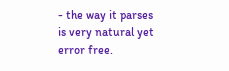- the way it parses is very natural yet error free.